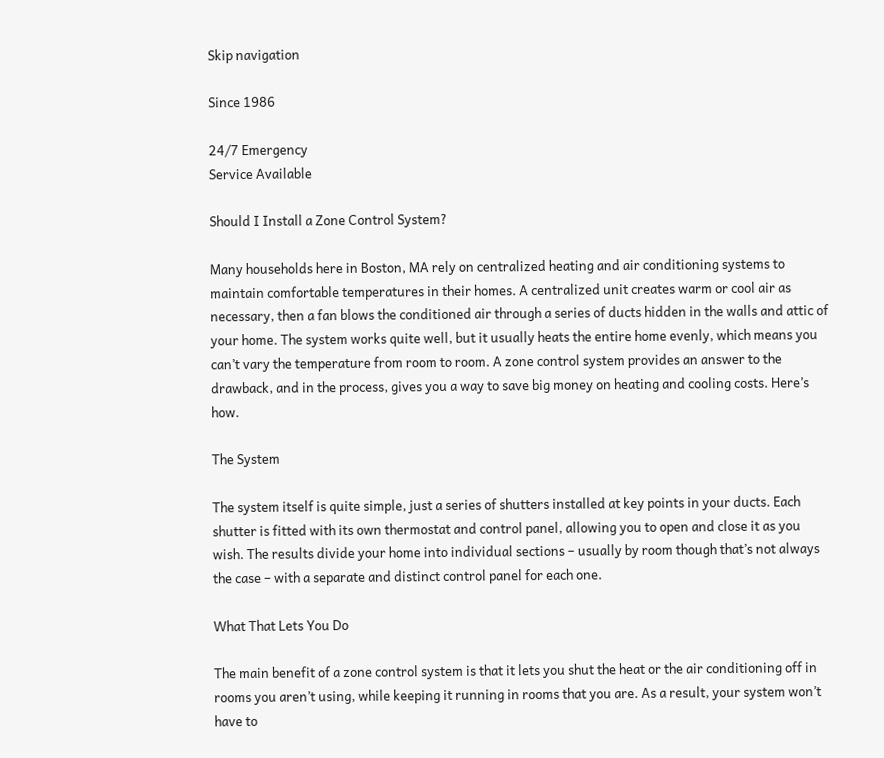Skip navigation

Since 1986

24/7 Emergency
Service Available

Should I Install a Zone Control System?

Many households here in Boston, MA rely on centralized heating and air conditioning systems to maintain comfortable temperatures in their homes. A centralized unit creates warm or cool air as necessary, then a fan blows the conditioned air through a series of ducts hidden in the walls and attic of your home. The system works quite well, but it usually heats the entire home evenly, which means you can’t vary the temperature from room to room. A zone control system provides an answer to the drawback, and in the process, gives you a way to save big money on heating and cooling costs. Here’s how.

The System

The system itself is quite simple, just a series of shutters installed at key points in your ducts. Each shutter is fitted with its own thermostat and control panel, allowing you to open and close it as you wish. The results divide your home into individual sections – usually by room though that’s not always the case – with a separate and distinct control panel for each one.

What That Lets You Do

The main benefit of a zone control system is that it lets you shut the heat or the air conditioning off in rooms you aren’t using, while keeping it running in rooms that you are. As a result, your system won’t have to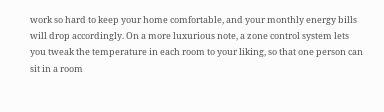work so hard to keep your home comfortable, and your monthly energy bills will drop accordingly. On a more luxurious note, a zone control system lets you tweak the temperature in each room to your liking, so that one person can sit in a room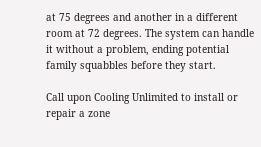at 75 degrees and another in a different room at 72 degrees. The system can handle it without a problem, ending potential family squabbles before they start.

Call upon Cooling Unlimited to install or repair a zone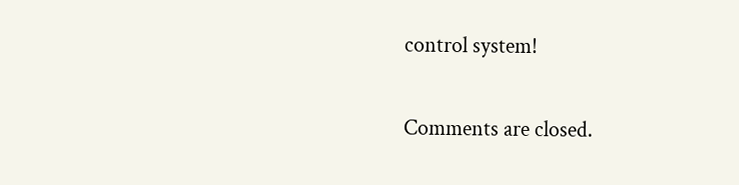control system!

Comments are closed.